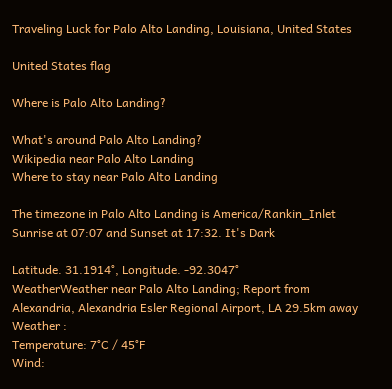Traveling Luck for Palo Alto Landing, Louisiana, United States

United States flag

Where is Palo Alto Landing?

What's around Palo Alto Landing?
Wikipedia near Palo Alto Landing
Where to stay near Palo Alto Landing

The timezone in Palo Alto Landing is America/Rankin_Inlet
Sunrise at 07:07 and Sunset at 17:32. It's Dark

Latitude. 31.1914°, Longitude. -92.3047°
WeatherWeather near Palo Alto Landing; Report from Alexandria, Alexandria Esler Regional Airport, LA 29.5km away
Weather :
Temperature: 7°C / 45°F
Wind: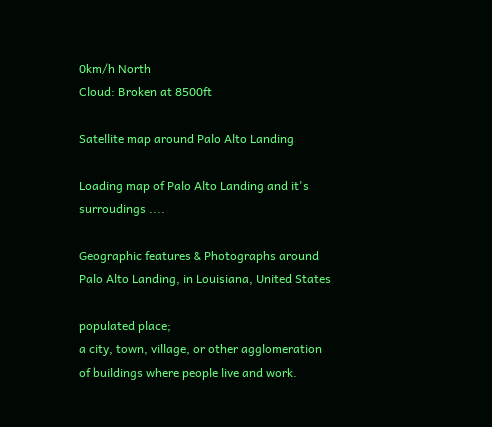0km/h North
Cloud: Broken at 8500ft

Satellite map around Palo Alto Landing

Loading map of Palo Alto Landing and it's surroudings ....

Geographic features & Photographs around Palo Alto Landing, in Louisiana, United States

populated place;
a city, town, village, or other agglomeration of buildings where people live and work.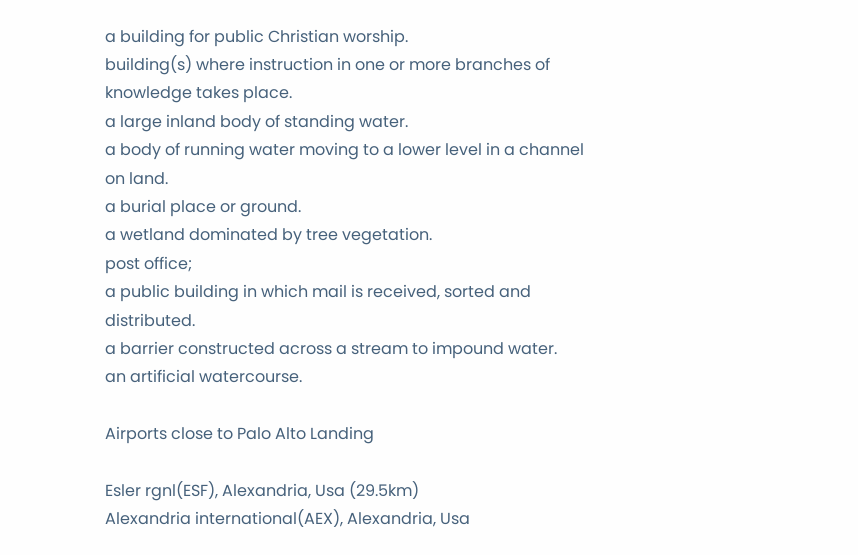a building for public Christian worship.
building(s) where instruction in one or more branches of knowledge takes place.
a large inland body of standing water.
a body of running water moving to a lower level in a channel on land.
a burial place or ground.
a wetland dominated by tree vegetation.
post office;
a public building in which mail is received, sorted and distributed.
a barrier constructed across a stream to impound water.
an artificial watercourse.

Airports close to Palo Alto Landing

Esler rgnl(ESF), Alexandria, Usa (29.5km)
Alexandria international(AEX), Alexandria, Usa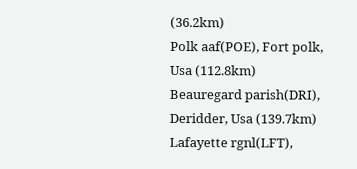(36.2km)
Polk aaf(POE), Fort polk, Usa (112.8km)
Beauregard parish(DRI), Deridder, Usa (139.7km)
Lafayette rgnl(LFT),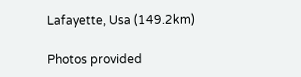Lafayette, Usa (149.2km)

Photos provided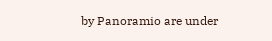by Panoramio are under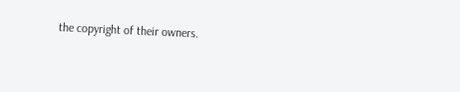the copyright of their owners.